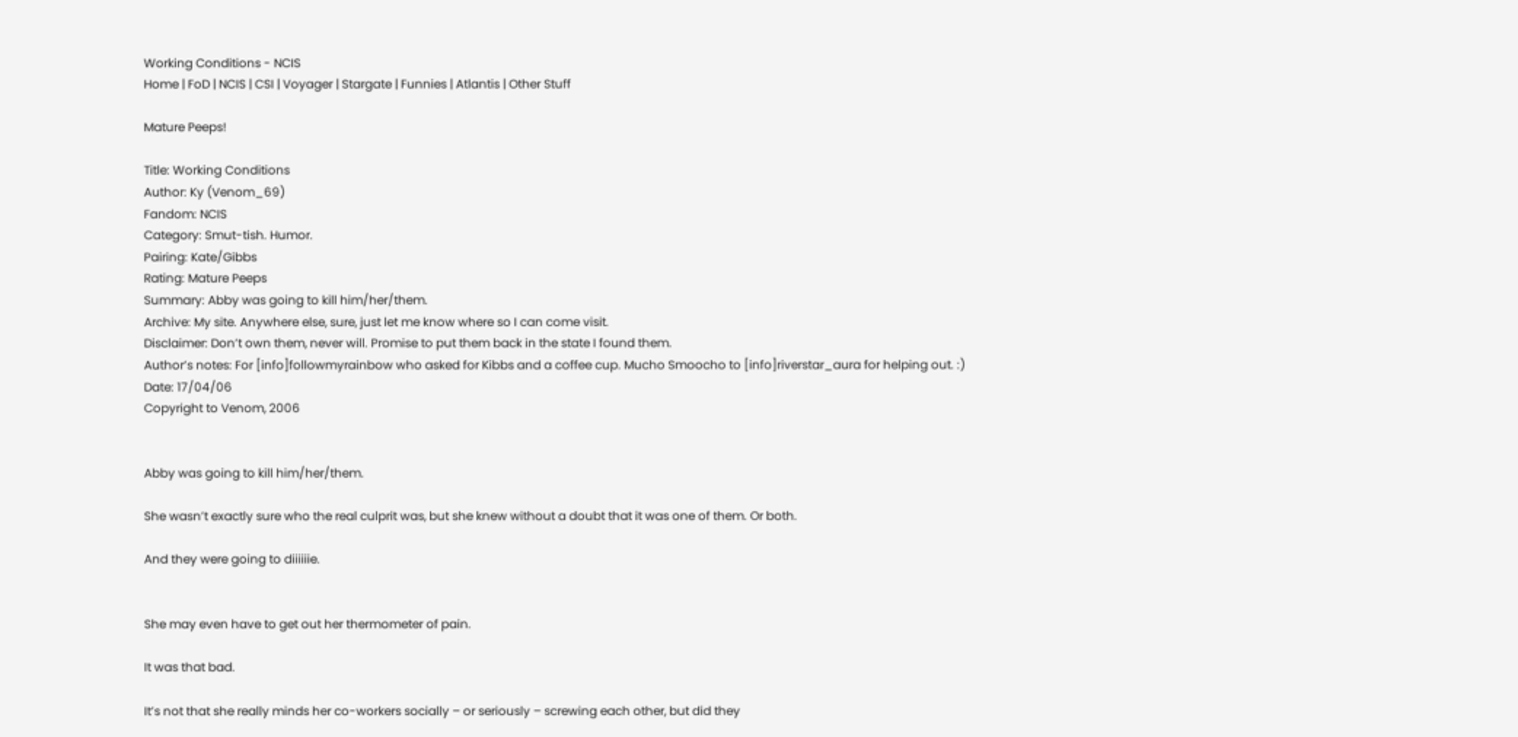Working Conditions - NCIS
Home | FoD | NCIS | CSI | Voyager | Stargate | Funnies | Atlantis | Other Stuff

Mature Peeps!

Title: Working Conditions
Author: Ky (Venom_69)
Fandom: NCIS
Category: Smut-tish. Humor.
Pairing: Kate/Gibbs
Rating: Mature Peeps
Summary: Abby was going to kill him/her/them.
Archive: My site. Anywhere else, sure, just let me know where so I can come visit.
Disclaimer: Don’t own them, never will. Promise to put them back in the state I found them.
Author’s notes: For [info]followmyrainbow who asked for Kibbs and a coffee cup. Mucho Smoocho to [info]riverstar_aura for helping out. :)
Date: 17/04/06
Copyright to Venom, 2006


Abby was going to kill him/her/them.

She wasn’t exactly sure who the real culprit was, but she knew without a doubt that it was one of them. Or both.

And they were going to diiiiiie.


She may even have to get out her thermometer of pain.

It was that bad.

It’s not that she really minds her co-workers socially – or seriously – screwing each other, but did they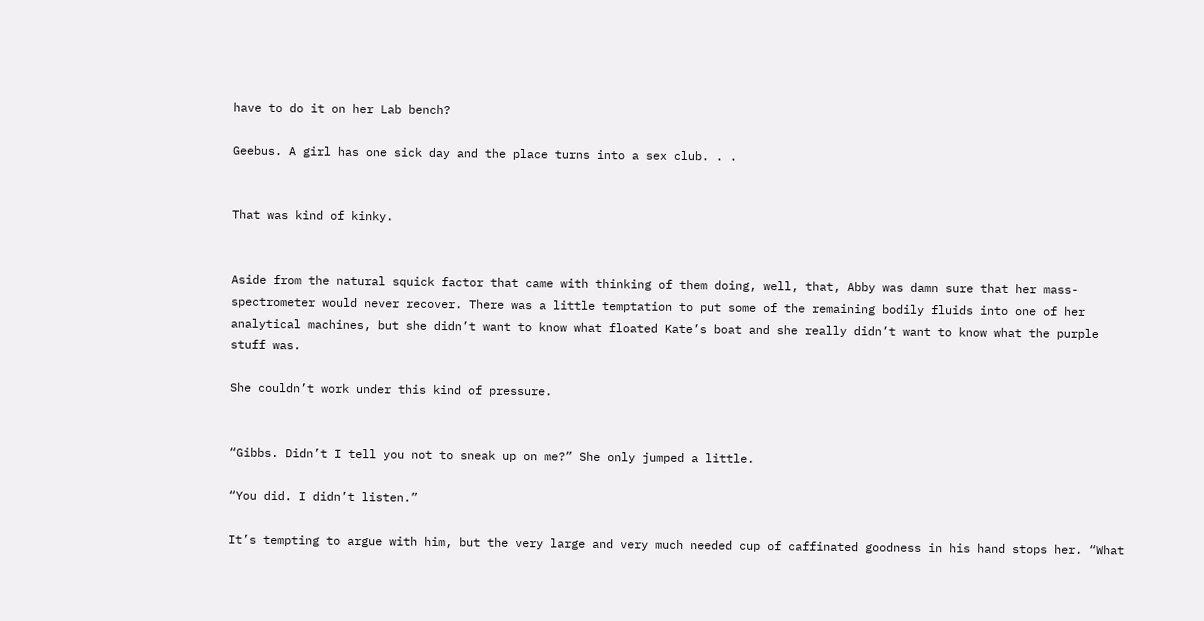have to do it on her Lab bench?

Geebus. A girl has one sick day and the place turns into a sex club. . .


That was kind of kinky.


Aside from the natural squick factor that came with thinking of them doing, well, that, Abby was damn sure that her mass-spectrometer would never recover. There was a little temptation to put some of the remaining bodily fluids into one of her analytical machines, but she didn’t want to know what floated Kate’s boat and she really didn’t want to know what the purple stuff was.

She couldn’t work under this kind of pressure.


“Gibbs. Didn’t I tell you not to sneak up on me?” She only jumped a little.

“You did. I didn’t listen.”

It’s tempting to argue with him, but the very large and very much needed cup of caffinated goodness in his hand stops her. “What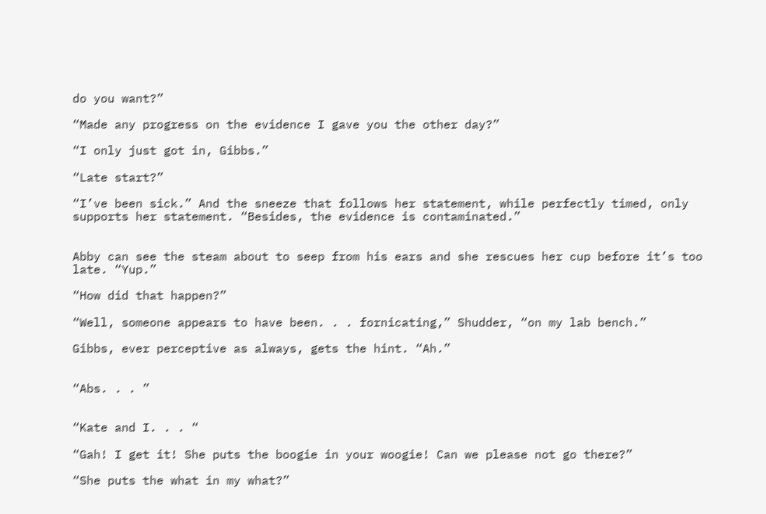do you want?”

“Made any progress on the evidence I gave you the other day?”

“I only just got in, Gibbs.”

“Late start?”

“I’ve been sick.” And the sneeze that follows her statement, while perfectly timed, only supports her statement. “Besides, the evidence is contaminated.”


Abby can see the steam about to seep from his ears and she rescues her cup before it’s too late. “Yup.”

“How did that happen?”

“Well, someone appears to have been. . . fornicating,” Shudder, “on my lab bench.”

Gibbs, ever perceptive as always, gets the hint. “Ah.”


“Abs. . . ”


“Kate and I. . . “

“Gah! I get it! She puts the boogie in your woogie! Can we please not go there?”

“She puts the what in my what?”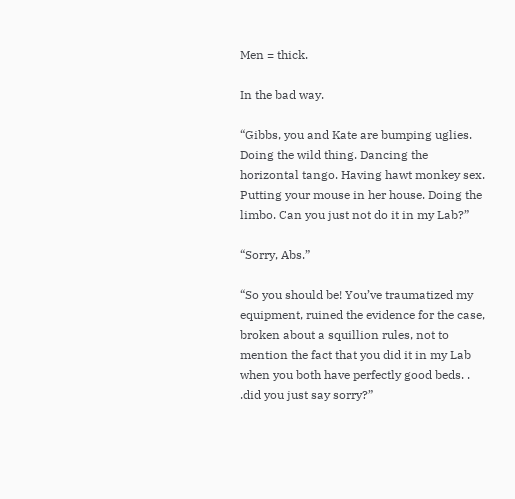Men = thick.

In the bad way.

“Gibbs, you and Kate are bumping uglies. Doing the wild thing. Dancing the horizontal tango. Having hawt monkey sex. Putting your mouse in her house. Doing the limbo. Can you just not do it in my Lab?”

“Sorry, Abs.”

“So you should be! You’ve traumatized my equipment, ruined the evidence for the case, broken about a squillion rules, not to mention the fact that you did it in my Lab when you both have perfectly good beds. . .did you just say sorry?”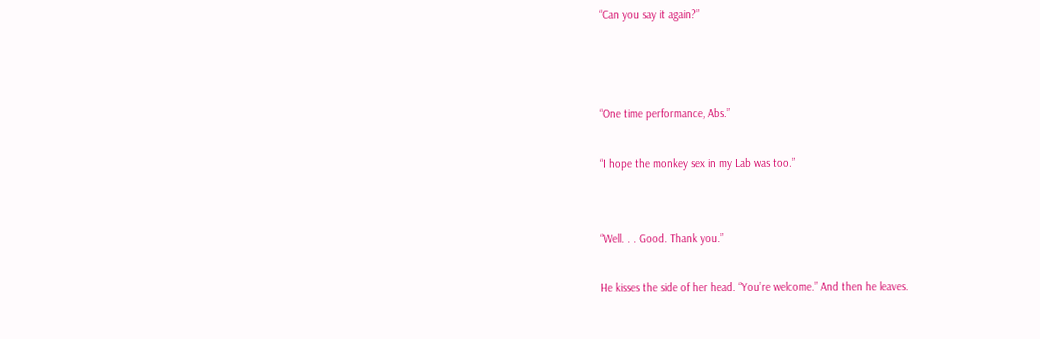“Can you say it again?”



“One time performance, Abs.”

“I hope the monkey sex in my Lab was too.”


“Well. . . Good. Thank you.”

He kisses the side of her head. “You’re welcome.” And then he leaves.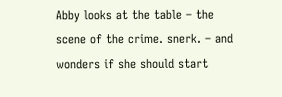Abby looks at the table – the scene of the crime. snerk. – and wonders if she should start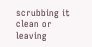scrubbing it clean or leaving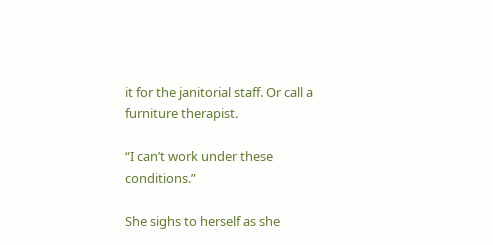it for the janitorial staff. Or call a furniture therapist.

“I can’t work under these conditions.”

She sighs to herself as she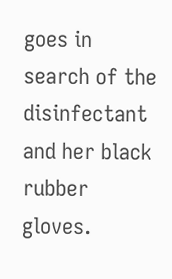goes in search of the disinfectant and her black rubber gloves.